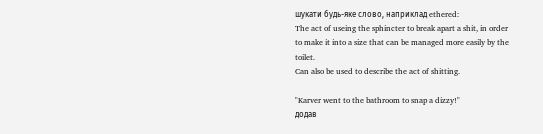шукати будь-яке слово, наприклад ethered:
The act of useing the sphincter to break apart a shit, in order to make it into a size that can be managed more easily by the toilet.
Can also be used to describe the act of shitting.

"Karver went to the bathroom to snap a dizzy!"
додав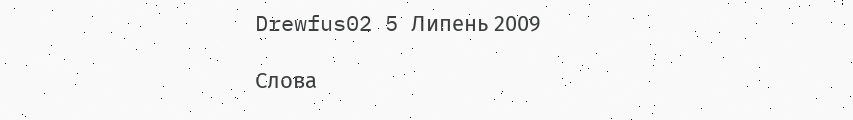Drewfus02 5 Липень 2009

Слова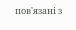пов'язані з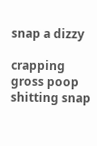snap a dizzy

crapping gross poop shitting snap